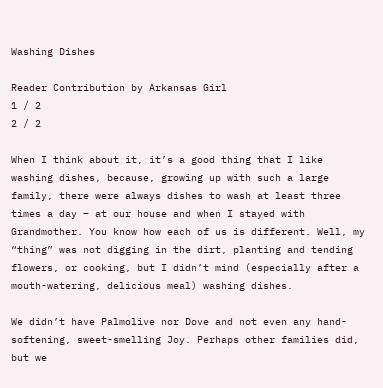Washing Dishes

Reader Contribution by Arkansas Girl
1 / 2
2 / 2

When I think about it, it’s a good thing that I like washing dishes, because, growing up with such a large family, there were always dishes to wash at least three times a day – at our house and when I stayed with Grandmother. You know how each of us is different. Well, my “thing” was not digging in the dirt, planting and tending flowers, or cooking, but I didn’t mind (especially after a mouth-watering, delicious meal) washing dishes.

We didn’t have Palmolive nor Dove and not even any hand-softening, sweet-smelling Joy. Perhaps other families did, but we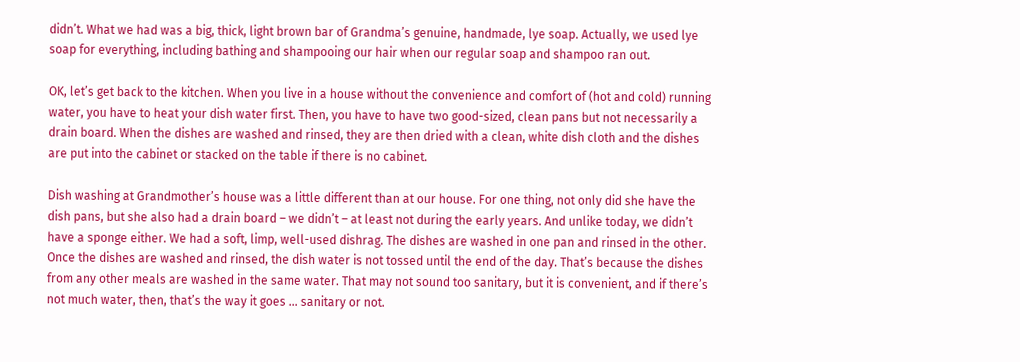didn’t. What we had was a big, thick, light brown bar of Grandma’s genuine, handmade, lye soap. Actually, we used lye soap for everything, including bathing and shampooing our hair when our regular soap and shampoo ran out.

OK, let’s get back to the kitchen. When you live in a house without the convenience and comfort of (hot and cold) running water, you have to heat your dish water first. Then, you have to have two good-sized, clean pans but not necessarily a drain board. When the dishes are washed and rinsed, they are then dried with a clean, white dish cloth and the dishes are put into the cabinet or stacked on the table if there is no cabinet.

Dish washing at Grandmother’s house was a little different than at our house. For one thing, not only did she have the dish pans, but she also had a drain board – we didn’t – at least not during the early years. And unlike today, we didn’t have a sponge either. We had a soft, limp, well-used dishrag. The dishes are washed in one pan and rinsed in the other. Once the dishes are washed and rinsed, the dish water is not tossed until the end of the day. That’s because the dishes from any other meals are washed in the same water. That may not sound too sanitary, but it is convenient, and if there’s not much water, then, that’s the way it goes … sanitary or not.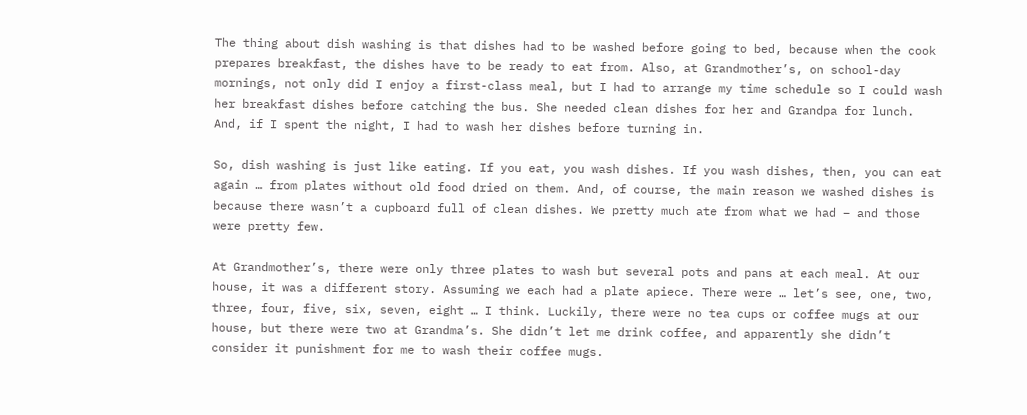The thing about dish washing is that dishes had to be washed before going to bed, because when the cook prepares breakfast, the dishes have to be ready to eat from. Also, at Grandmother’s, on school-day mornings, not only did I enjoy a first-class meal, but I had to arrange my time schedule so I could wash her breakfast dishes before catching the bus. She needed clean dishes for her and Grandpa for lunch. And, if I spent the night, I had to wash her dishes before turning in.

So, dish washing is just like eating. If you eat, you wash dishes. If you wash dishes, then, you can eat again … from plates without old food dried on them. And, of course, the main reason we washed dishes is because there wasn’t a cupboard full of clean dishes. We pretty much ate from what we had – and those were pretty few.

At Grandmother’s, there were only three plates to wash but several pots and pans at each meal. At our house, it was a different story. Assuming we each had a plate apiece. There were … let’s see, one, two, three, four, five, six, seven, eight … I think. Luckily, there were no tea cups or coffee mugs at our house, but there were two at Grandma’s. She didn’t let me drink coffee, and apparently she didn’t consider it punishment for me to wash their coffee mugs.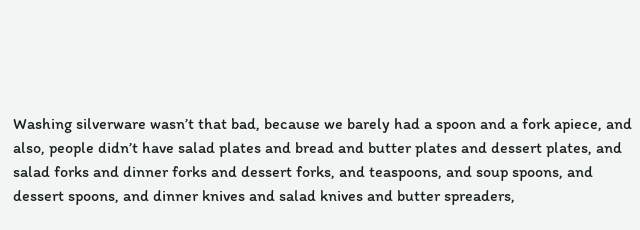Washing silverware wasn’t that bad, because we barely had a spoon and a fork apiece, and also, people didn’t have salad plates and bread and butter plates and dessert plates, and salad forks and dinner forks and dessert forks, and teaspoons, and soup spoons, and dessert spoons, and dinner knives and salad knives and butter spreaders,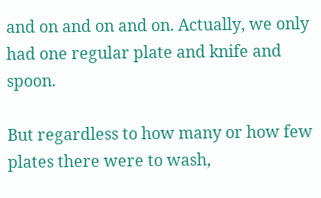and on and on and on. Actually, we only had one regular plate and knife and spoon.

But regardless to how many or how few plates there were to wash,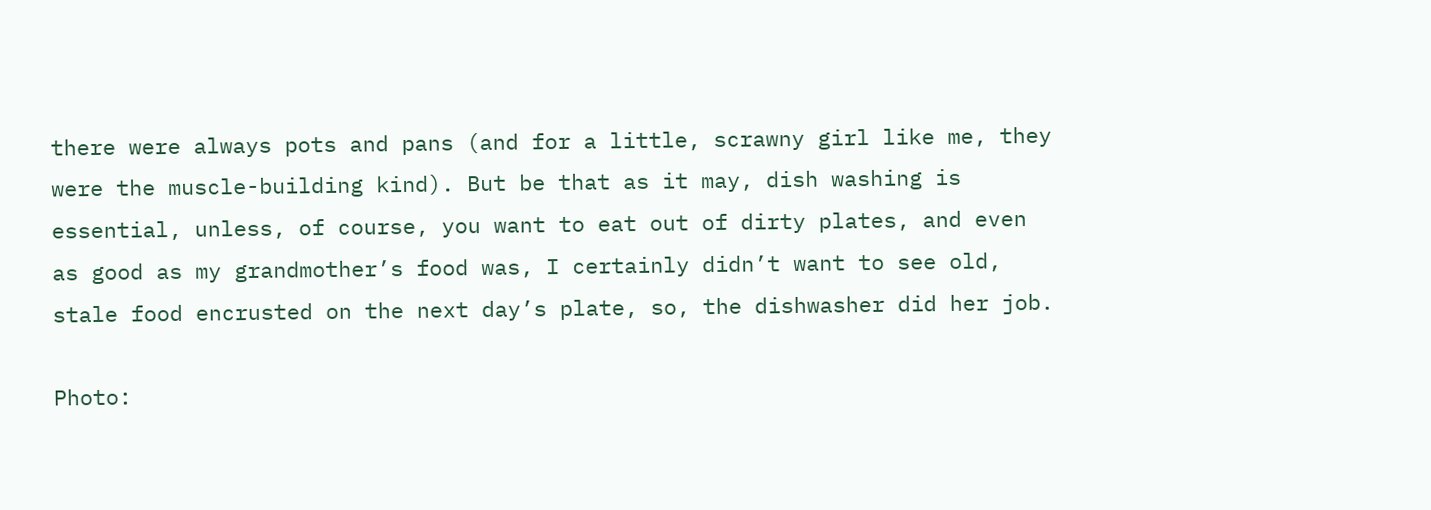there were always pots and pans (and for a little, scrawny girl like me, they were the muscle-building kind). But be that as it may, dish washing is essential, unless, of course, you want to eat out of dirty plates, and even as good as my grandmother’s food was, I certainly didn’t want to see old, stale food encrusted on the next day’s plate, so, the dishwasher did her job.

Photo: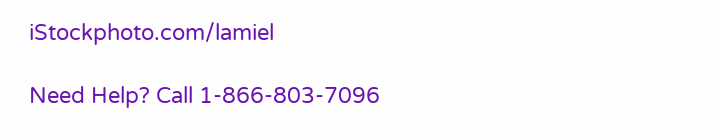iStockphoto.com/lamiel

Need Help? Call 1-866-803-7096